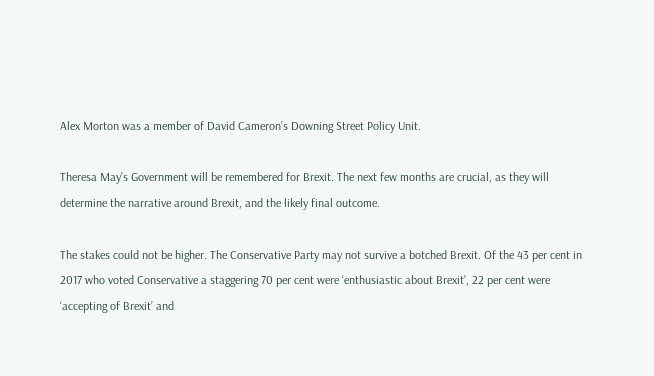Alex Morton was a member of David Cameron’s Downing Street Policy Unit.

Theresa May’s Government will be remembered for Brexit. The next few months are crucial, as they will determine the narrative around Brexit, and the likely final outcome.

The stakes could not be higher. The Conservative Party may not survive a botched Brexit. Of the 43 per cent in 2017 who voted Conservative a staggering 70 per cent were ‘enthusiastic about Brexit’, 22 per cent were ‘accepting of Brexit’ and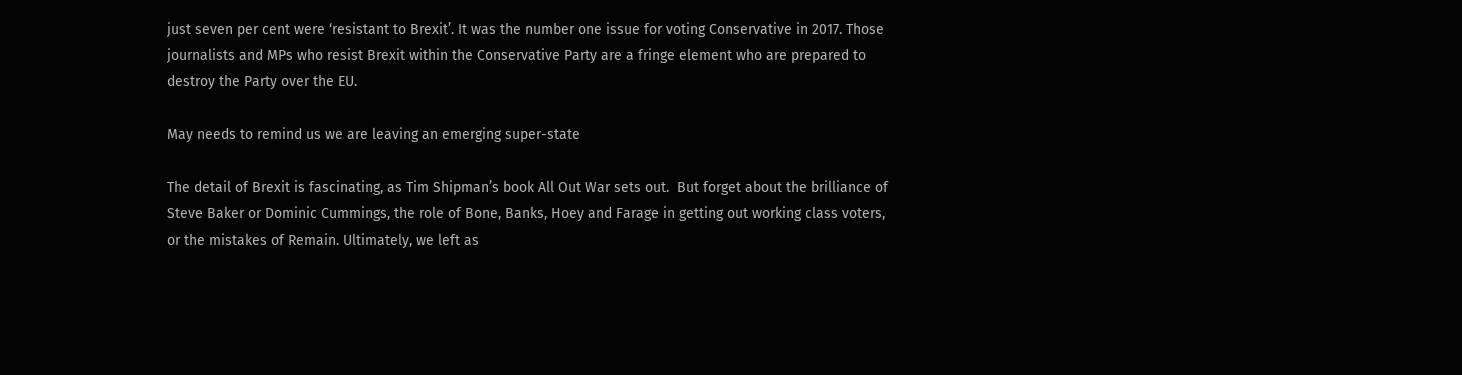just seven per cent were ‘resistant to Brexit’. It was the number one issue for voting Conservative in 2017. Those journalists and MPs who resist Brexit within the Conservative Party are a fringe element who are prepared to destroy the Party over the EU.

May needs to remind us we are leaving an emerging super-state

The detail of Brexit is fascinating, as Tim Shipman’s book All Out War sets out.  But forget about the brilliance of Steve Baker or Dominic Cummings, the role of Bone, Banks, Hoey and Farage in getting out working class voters, or the mistakes of Remain. Ultimately, we left as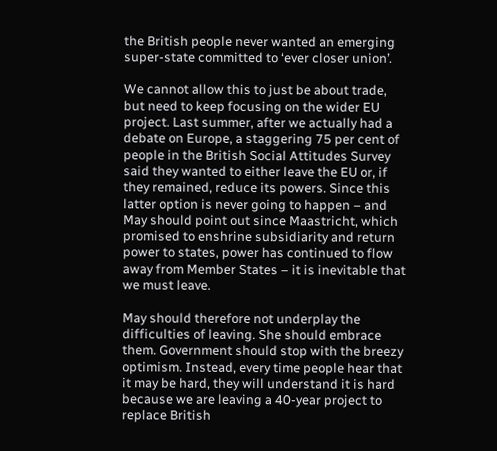the British people never wanted an emerging super-state committed to ‘ever closer union’.

We cannot allow this to just be about trade, but need to keep focusing on the wider EU project. Last summer, after we actually had a debate on Europe, a staggering 75 per cent of people in the British Social Attitudes Survey said they wanted to either leave the EU or, if they remained, reduce its powers. Since this latter option is never going to happen – and May should point out since Maastricht, which promised to enshrine subsidiarity and return power to states, power has continued to flow away from Member States – it is inevitable that we must leave.

May should therefore not underplay the difficulties of leaving. She should embrace them. Government should stop with the breezy optimism. Instead, every time people hear that it may be hard, they will understand it is hard because we are leaving a 40-year project to replace British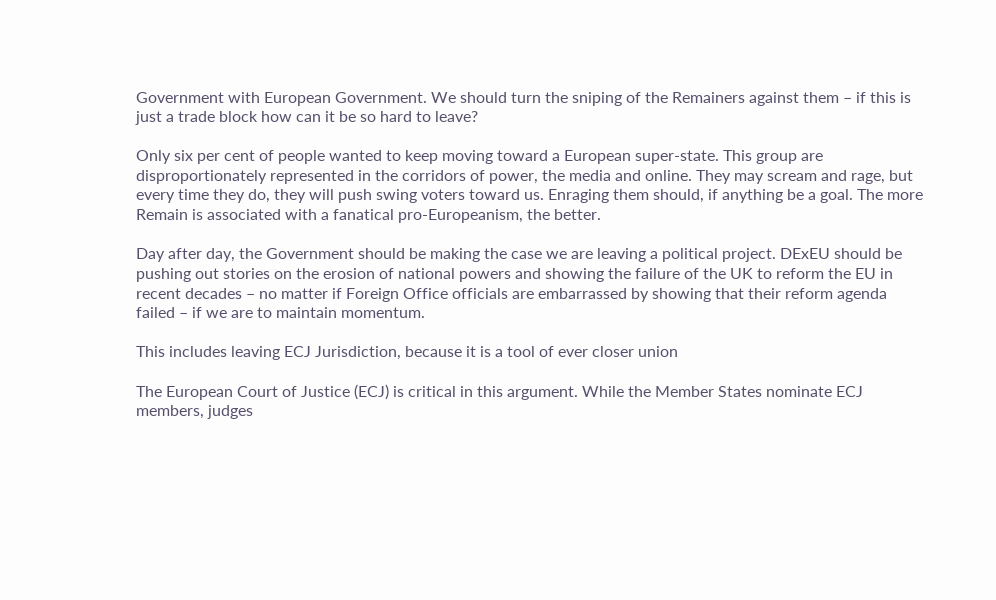Government with European Government. We should turn the sniping of the Remainers against them – if this is just a trade block how can it be so hard to leave?

Only six per cent of people wanted to keep moving toward a European super-state. This group are disproportionately represented in the corridors of power, the media and online. They may scream and rage, but every time they do, they will push swing voters toward us. Enraging them should, if anything be a goal. The more Remain is associated with a fanatical pro-Europeanism, the better.

Day after day, the Government should be making the case we are leaving a political project. DExEU should be pushing out stories on the erosion of national powers and showing the failure of the UK to reform the EU in recent decades – no matter if Foreign Office officials are embarrassed by showing that their reform agenda failed – if we are to maintain momentum.

This includes leaving ECJ Jurisdiction, because it is a tool of ever closer union

The European Court of Justice (ECJ) is critical in this argument. While the Member States nominate ECJ members, judges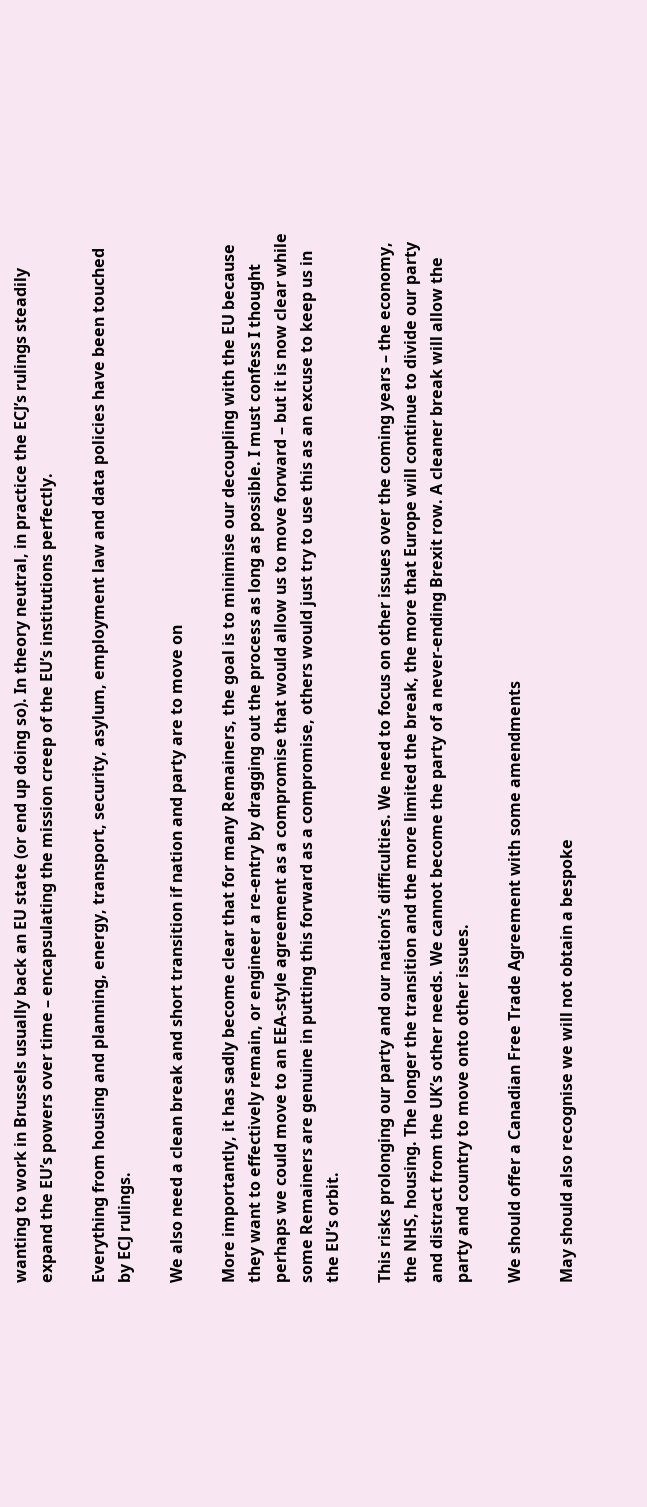wanting to work in Brussels usually back an EU state (or end up doing so). In theory neutral, in practice the ECJ’s rulings steadily expand the EU’s powers over time – encapsulating the mission creep of the EU’s institutions perfectly.

Everything from housing and planning, energy, transport, security, asylum, employment law and data policies have been touched by ECJ rulings.

We also need a clean break and short transition if nation and party are to move on

More importantly, it has sadly become clear that for many Remainers, the goal is to minimise our decoupling with the EU because they want to effectively remain, or engineer a re-entry by dragging out the process as long as possible. I must confess I thought perhaps we could move to an EEA-style agreement as a compromise that would allow us to move forward – but it is now clear while some Remainers are genuine in putting this forward as a compromise, others would just try to use this as an excuse to keep us in the EU’s orbit.

This risks prolonging our party and our nation’s difficulties. We need to focus on other issues over the coming years – the economy, the NHS, housing. The longer the transition and the more limited the break, the more that Europe will continue to divide our party and distract from the UK’s other needs. We cannot become the party of a never-ending Brexit row. A cleaner break will allow the party and country to move onto other issues.

We should offer a Canadian Free Trade Agreement with some amendments

May should also recognise we will not obtain a bespoke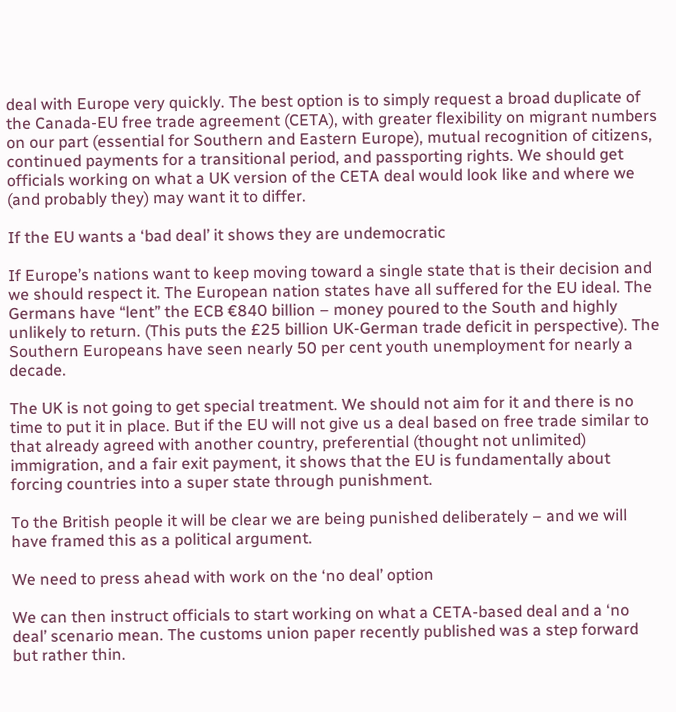deal with Europe very quickly. The best option is to simply request a broad duplicate of the Canada-EU free trade agreement (CETA), with greater flexibility on migrant numbers on our part (essential for Southern and Eastern Europe), mutual recognition of citizens, continued payments for a transitional period, and passporting rights. We should get officials working on what a UK version of the CETA deal would look like and where we (and probably they) may want it to differ.

If the EU wants a ‘bad deal’ it shows they are undemocratic

If Europe’s nations want to keep moving toward a single state that is their decision and we should respect it. The European nation states have all suffered for the EU ideal. The Germans have “lent” the ECB €840 billion – money poured to the South and highly unlikely to return. (This puts the £25 billion UK-German trade deficit in perspective). The Southern Europeans have seen nearly 50 per cent youth unemployment for nearly a decade.

The UK is not going to get special treatment. We should not aim for it and there is no time to put it in place. But if the EU will not give us a deal based on free trade similar to that already agreed with another country, preferential (thought not unlimited) immigration, and a fair exit payment, it shows that the EU is fundamentally about forcing countries into a super state through punishment.

To the British people it will be clear we are being punished deliberately – and we will have framed this as a political argument.

We need to press ahead with work on the ‘no deal’ option

We can then instruct officials to start working on what a CETA-based deal and a ‘no deal’ scenario mean. The customs union paper recently published was a step forward but rather thin.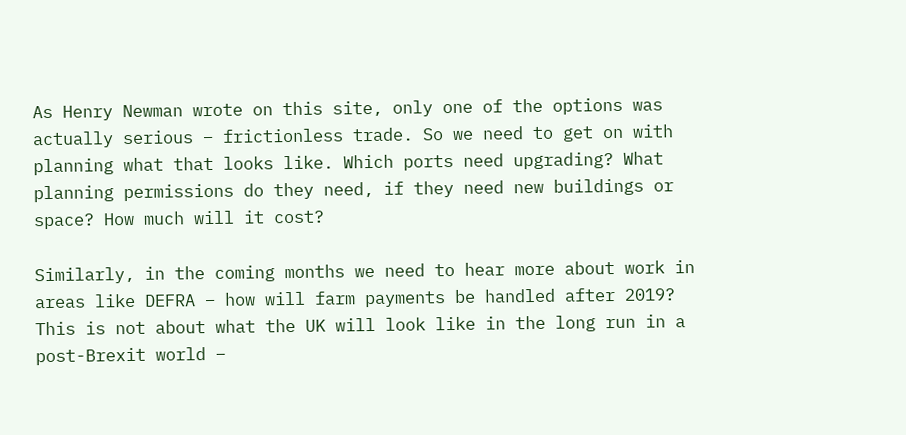As Henry Newman wrote on this site, only one of the options was actually serious – frictionless trade. So we need to get on with planning what that looks like. Which ports need upgrading? What planning permissions do they need, if they need new buildings or space? How much will it cost?

Similarly, in the coming months we need to hear more about work in areas like DEFRA – how will farm payments be handled after 2019? This is not about what the UK will look like in the long run in a post-Brexit world –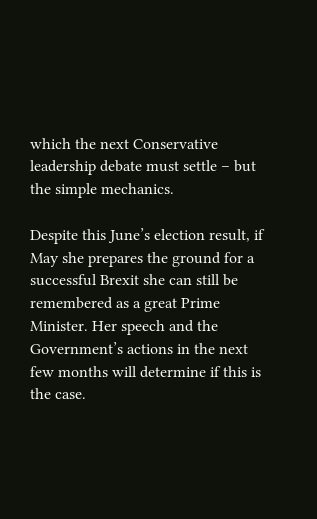which the next Conservative leadership debate must settle – but the simple mechanics.

Despite this June’s election result, if May she prepares the ground for a successful Brexit she can still be remembered as a great Prime Minister. Her speech and the Government’s actions in the next few months will determine if this is the case.